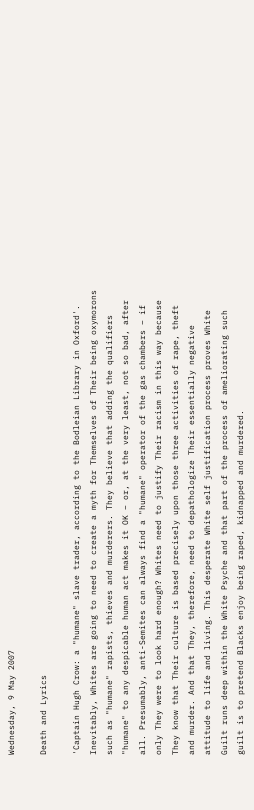Wednesday, 9 May 2007

Death and Lyrics

'Captain Hugh Crow: a "humane" slave trader, according to the Bodleian Library in Oxford'. Inevitably, Whites are going to need to create a myth for Themselves of Their being oxymorons such as "humane" rapists, thieves and murderers. They believe that adding the qualifiers "humane" to any despicable human act makes it OK – or, at the very least, not so bad, after all. Presumably, anti-Semites can always find a "humane" operator of the gas chambers – if only They were to look hard enough? Whites need to justify Their racism in this way because They know that Their culture is based precisely upon those three activities of rape, theft and murder. And that They, therefore, need to depathologize Their essentially negative attitude to life and living. This desperate White self justification process proves White Guilt runs deep within the White Psyche and that part of the process of ameliorating such guilt is to pretend Blacks enjoy being raped, kidnapped and murdered.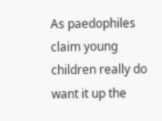As paedophiles claim young children really do want it up the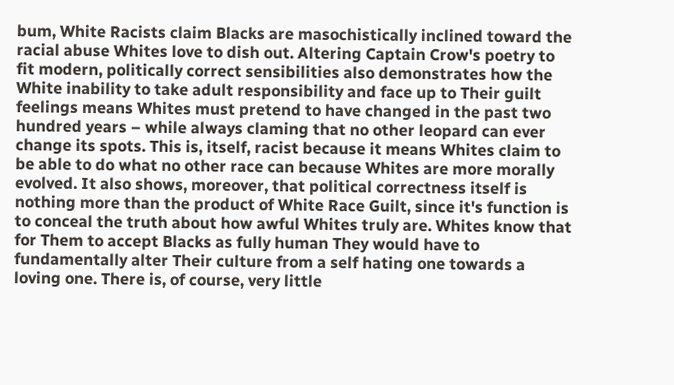bum, White Racists claim Blacks are masochistically inclined toward the racial abuse Whites love to dish out. Altering Captain Crow's poetry to fit modern, politically correct sensibilities also demonstrates how the White inability to take adult responsibility and face up to Their guilt feelings means Whites must pretend to have changed in the past two hundred years – while always claming that no other leopard can ever change its spots. This is, itself, racist because it means Whites claim to be able to do what no other race can because Whites are more morally evolved. It also shows, moreover, that political correctness itself is nothing more than the product of White Race Guilt, since it's function is to conceal the truth about how awful Whites truly are. Whites know that for Them to accept Blacks as fully human They would have to fundamentally alter Their culture from a self hating one towards a loving one. There is, of course, very little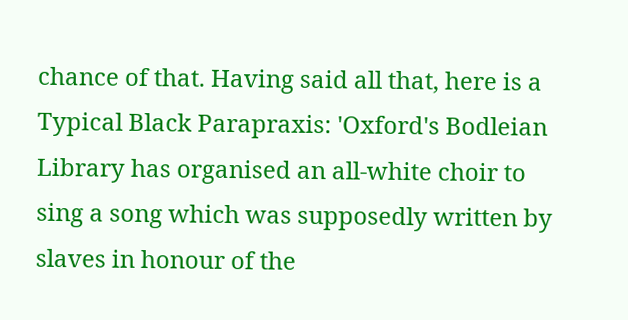chance of that. Having said all that, here is a Typical Black Parapraxis: 'Oxford's Bodleian Library has organised an all-white choir to sing a song which was supposedly written by slaves in honour of the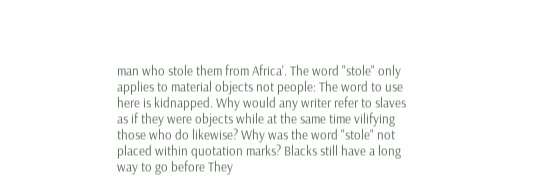man who stole them from Africa'. The word "stole" only applies to material objects not people: The word to use here is kidnapped. Why would any writer refer to slaves as if they were objects while at the same time vilifying those who do likewise? Why was the word "stole" not placed within quotation marks? Blacks still have a long way to go before They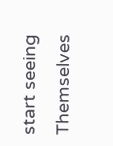start seeing Themselves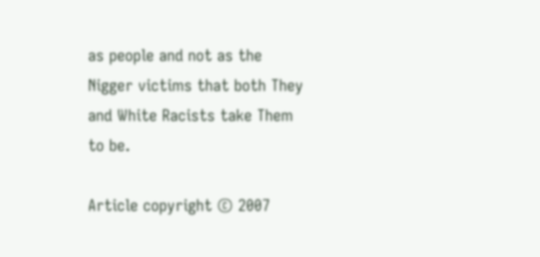as people and not as the Nigger victims that both They and White Racists take Them to be.

Article copyright © 2007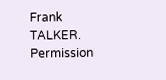Frank TALKER. Permission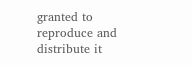granted to reproduce and distribute it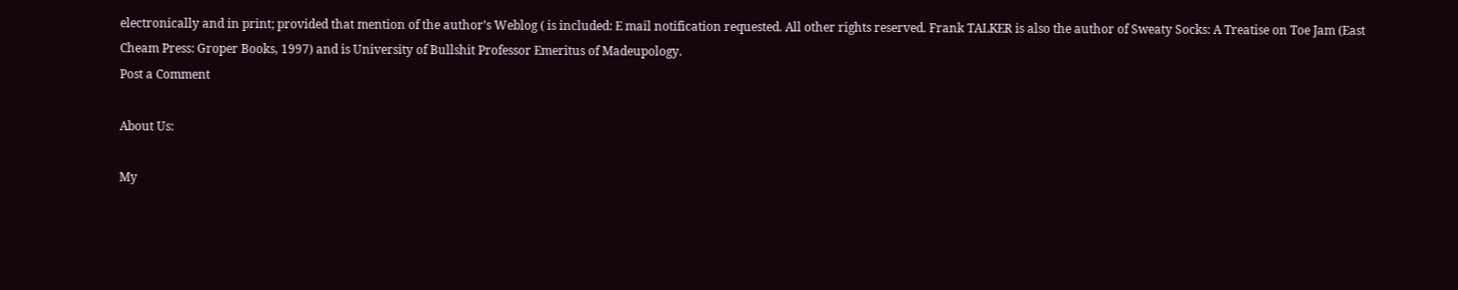electronically and in print; provided that mention of the author’s Weblog ( is included: E mail notification requested. All other rights reserved. Frank TALKER is also the author of Sweaty Socks: A Treatise on Toe Jam (East Cheam Press: Groper Books, 1997) and is University of Bullshit Professor Emeritus of Madeupology.
Post a Comment

About Us:

My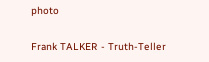photo

Frank TALKER - Truth-Teller